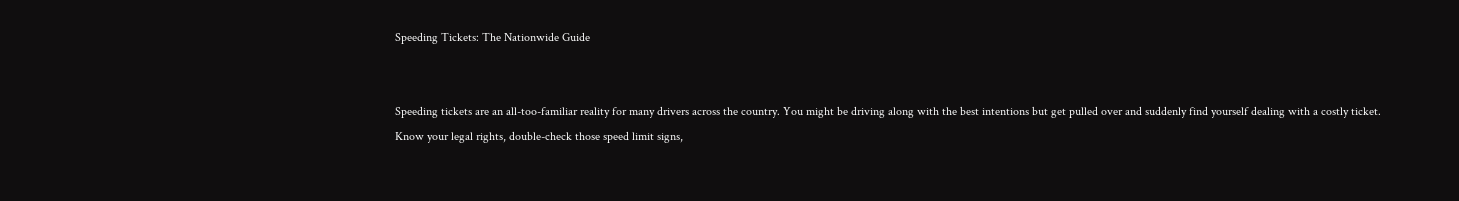Speeding Tickets: The Nationwide Guide


Speeding tickets are an all-too-familiar reality for many drivers across the country. You might be driving along with the best intentions but get pulled over and suddenly find yourself dealing with a costly ticket. Know your legal rights, double-check those speed limit signs,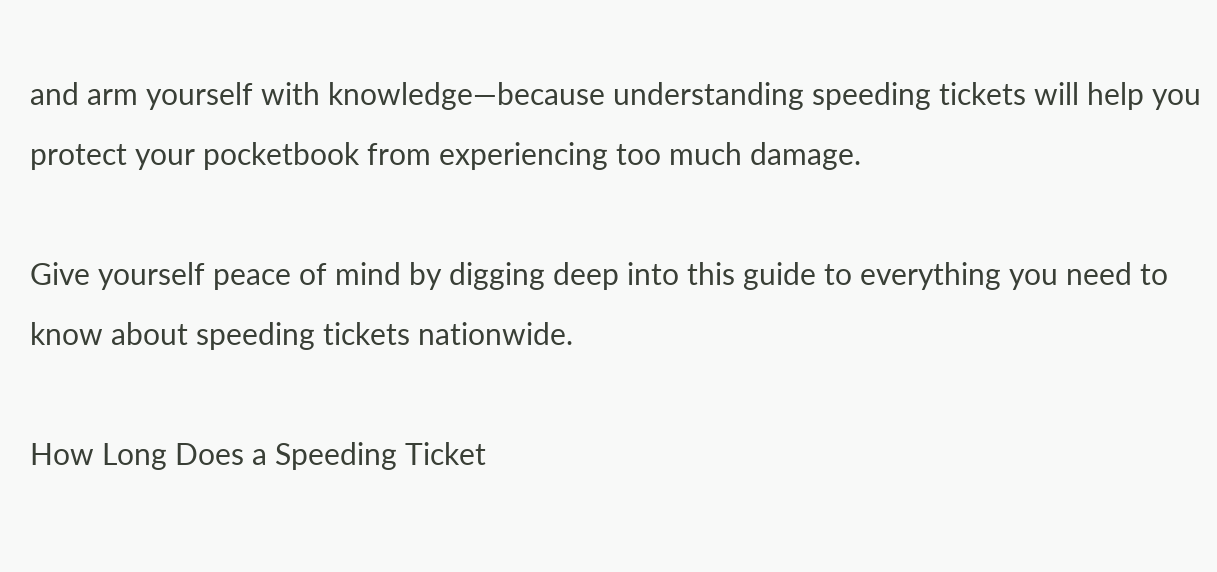and arm yourself with knowledge—because understanding speeding tickets will help you protect your pocketbook from experiencing too much damage.

Give yourself peace of mind by digging deep into this guide to everything you need to know about speeding tickets nationwide.

How Long Does a Speeding Ticket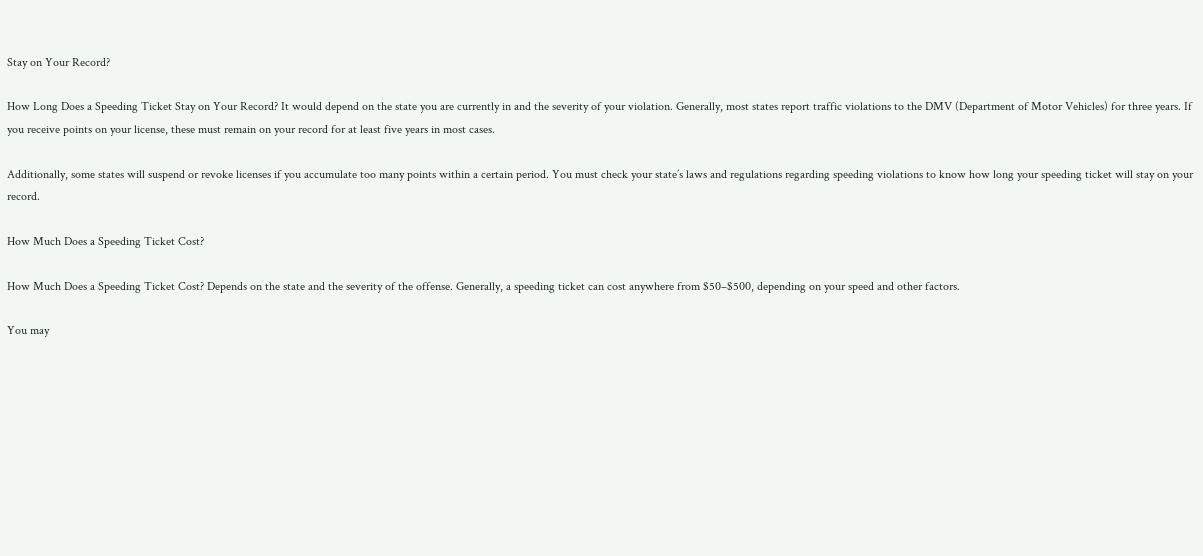Stay on Your Record?

How Long Does a Speeding Ticket Stay on Your Record? It would depend on the state you are currently in and the severity of your violation. Generally, most states report traffic violations to the DMV (Department of Motor Vehicles) for three years. If you receive points on your license, these must remain on your record for at least five years in most cases.

Additionally, some states will suspend or revoke licenses if you accumulate too many points within a certain period. You must check your state’s laws and regulations regarding speeding violations to know how long your speeding ticket will stay on your record.

How Much Does a Speeding Ticket Cost?

How Much Does a Speeding Ticket Cost? Depends on the state and the severity of the offense. Generally, a speeding ticket can cost anywhere from $50–$500, depending on your speed and other factors.

You may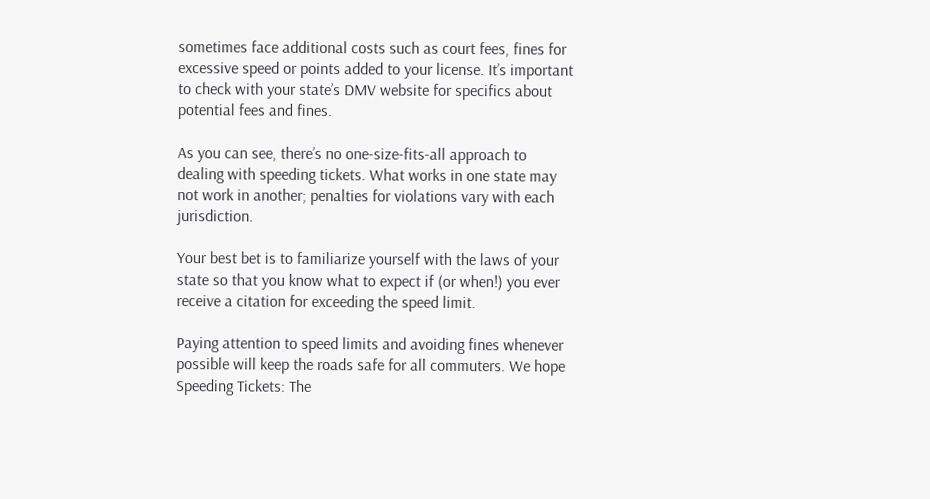sometimes face additional costs such as court fees, fines for excessive speed or points added to your license. It’s important to check with your state’s DMV website for specifics about potential fees and fines.

As you can see, there’s no one-size-fits-all approach to dealing with speeding tickets. What works in one state may not work in another; penalties for violations vary with each jurisdiction.

Your best bet is to familiarize yourself with the laws of your state so that you know what to expect if (or when!) you ever receive a citation for exceeding the speed limit.

Paying attention to speed limits and avoiding fines whenever possible will keep the roads safe for all commuters. We hope Speeding Tickets: The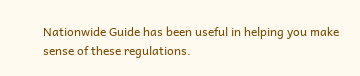Nationwide Guide has been useful in helping you make sense of these regulations.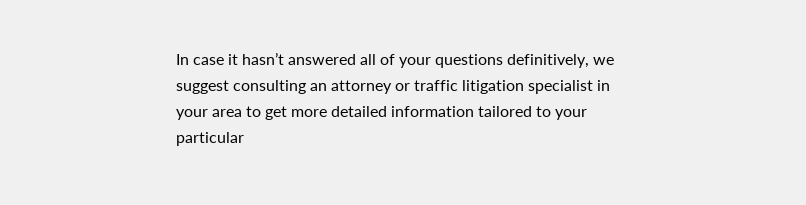In case it hasn’t answered all of your questions definitively, we suggest consulting an attorney or traffic litigation specialist in your area to get more detailed information tailored to your particular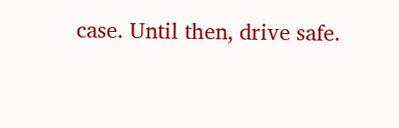case. Until then, drive safe.